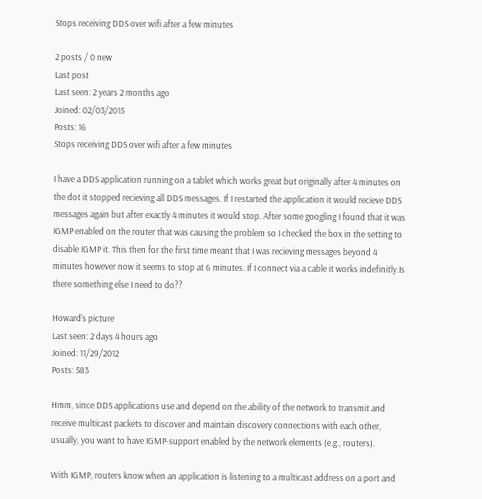Stops receiving DDS over wifi after a few minutes

2 posts / 0 new
Last post
Last seen: 2 years 2 months ago
Joined: 02/03/2015
Posts: 16
Stops receiving DDS over wifi after a few minutes

I have a DDS application running on a tablet which works great but originally after 4 minutes on the dot it stopped recieving all DDS messages. If I restarted the application it would recieve DDS messages again but after exactly 4 minutes it would stop. After some googling I found that it was IGMP enabled on the router that was causing the problem so I checked the box in the setting to disable IGMP it. This then for the first time meant that I was recieving messages beyond 4 minutes however now it seems to stop at 6 minutes. If I connect via a cable it works indefinitly.Is there something else I need to do??

Howard's picture
Last seen: 2 days 4 hours ago
Joined: 11/29/2012
Posts: 583

Hmm, since DDS applications use and depend on the ability of the network to transmit and receive multicast packets to discover and maintain discovery connections with each other, usually, you want to have IGMP-support enabled by the network elements (e.g., routers).

With IGMP, routers know when an application is listening to a multicast address on a port and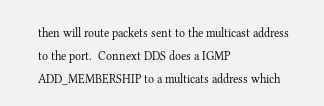then will route packets sent to the multicast address to the port.  Connext DDS does a IGMP ADD_MEMBERSHIP to a multicats address which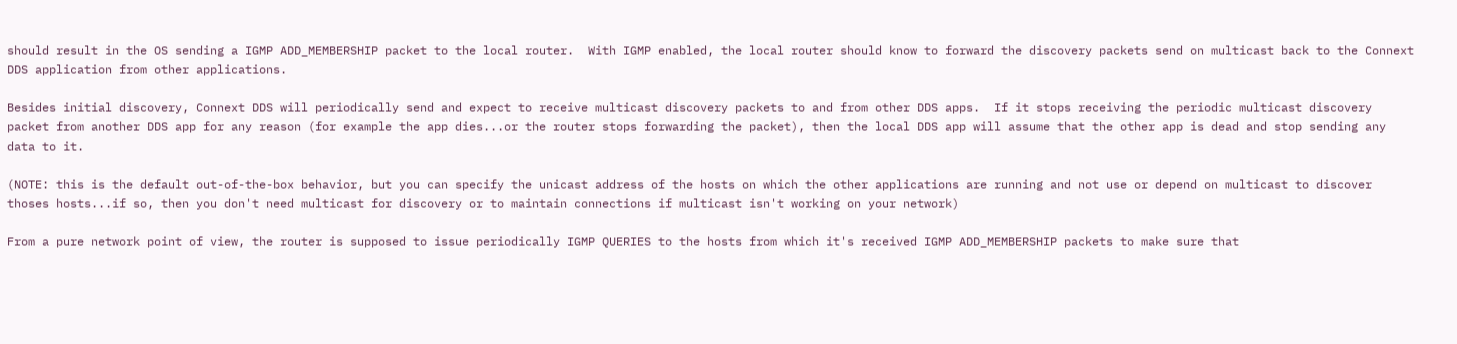should result in the OS sending a IGMP ADD_MEMBERSHIP packet to the local router.  With IGMP enabled, the local router should know to forward the discovery packets send on multicast back to the Connext DDS application from other applications.

Besides initial discovery, Connext DDS will periodically send and expect to receive multicast discovery packets to and from other DDS apps.  If it stops receiving the periodic multicast discovery packet from another DDS app for any reason (for example the app dies...or the router stops forwarding the packet), then the local DDS app will assume that the other app is dead and stop sending any data to it.

(NOTE: this is the default out-of-the-box behavior, but you can specify the unicast address of the hosts on which the other applications are running and not use or depend on multicast to discover thoses hosts...if so, then you don't need multicast for discovery or to maintain connections if multicast isn't working on your network)

From a pure network point of view, the router is supposed to issue periodically IGMP QUERIES to the hosts from which it's received IGMP ADD_MEMBERSHIP packets to make sure that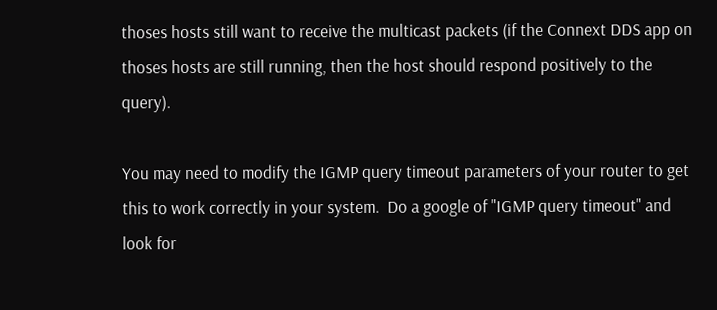thoses hosts still want to receive the multicast packets (if the Connext DDS app on thoses hosts are still running, then the host should respond positively to the query).

You may need to modify the IGMP query timeout parameters of your router to get this to work correctly in your system.  Do a google of "IGMP query timeout" and look for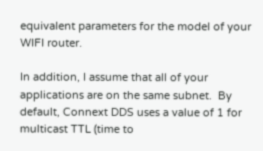equivalent parameters for the model of your WIFI router.

In addition, I assume that all of your applications are on the same subnet.  By default, Connext DDS uses a value of 1 for multicast TTL (time to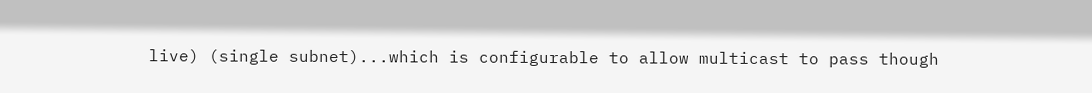live) (single subnet)...which is configurable to allow multicast to pass though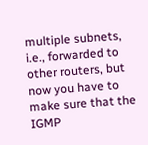multiple subnets, i.e., forwarded to other routers, but now you have to make sure that the IGMP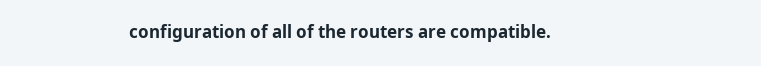configuration of all of the routers are compatible.